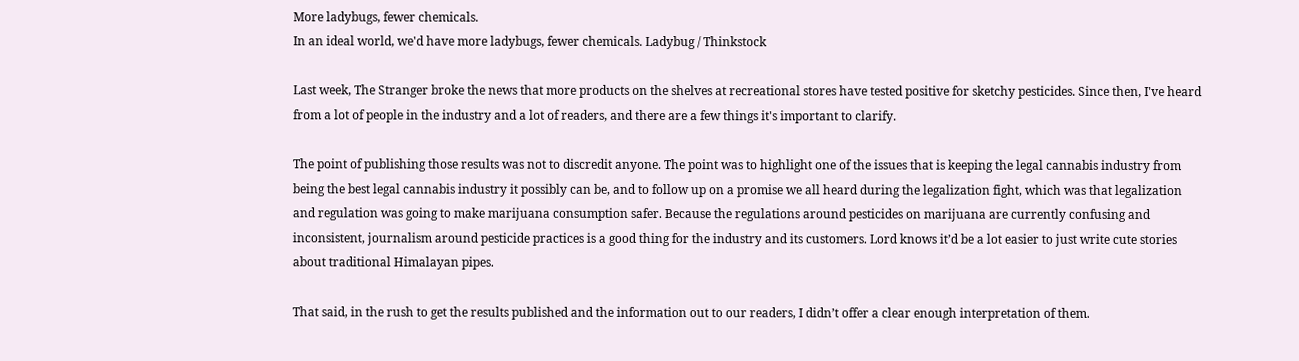More ladybugs, fewer chemicals.
In an ideal world, we'd have more ladybugs, fewer chemicals. Ladybug / Thinkstock

Last week, The Stranger broke the news that more products on the shelves at recreational stores have tested positive for sketchy pesticides. Since then, I've heard from a lot of people in the industry and a lot of readers, and there are a few things it's important to clarify.

The point of publishing those results was not to discredit anyone. The point was to highlight one of the issues that is keeping the legal cannabis industry from being the best legal cannabis industry it possibly can be, and to follow up on a promise we all heard during the legalization fight, which was that legalization and regulation was going to make marijuana consumption safer. Because the regulations around pesticides on marijuana are currently confusing and inconsistent, journalism around pesticide practices is a good thing for the industry and its customers. Lord knows it’d be a lot easier to just write cute stories about traditional Himalayan pipes.

That said, in the rush to get the results published and the information out to our readers, I didn’t offer a clear enough interpretation of them.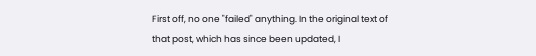First off, no one "failed" anything. In the original text of that post, which has since been updated, I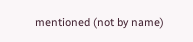mentioned (not by name)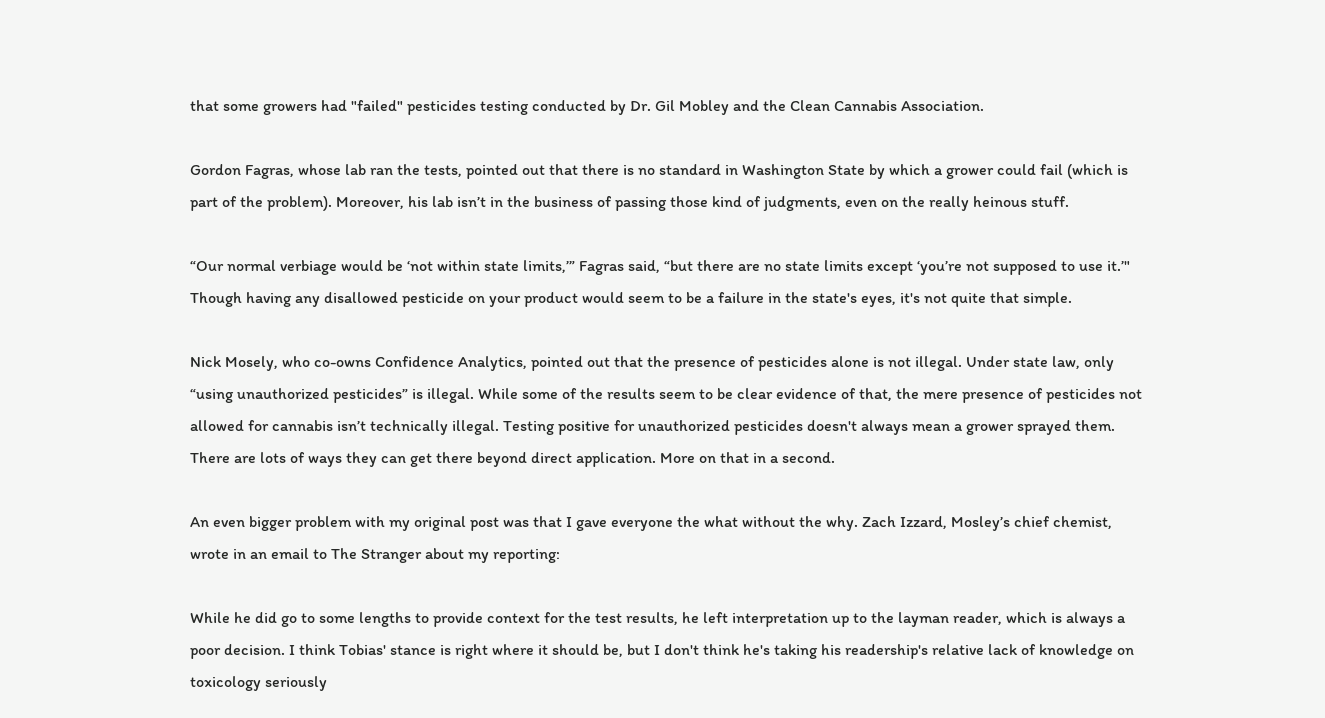that some growers had "failed" pesticides testing conducted by Dr. Gil Mobley and the Clean Cannabis Association.

Gordon Fagras, whose lab ran the tests, pointed out that there is no standard in Washington State by which a grower could fail (which is part of the problem). Moreover, his lab isn’t in the business of passing those kind of judgments, even on the really heinous stuff.

“Our normal verbiage would be ‘not within state limits,’” Fagras said, “but there are no state limits except ‘you’re not supposed to use it.’" Though having any disallowed pesticide on your product would seem to be a failure in the state's eyes, it's not quite that simple.

Nick Mosely, who co-owns Confidence Analytics, pointed out that the presence of pesticides alone is not illegal. Under state law, only “using unauthorized pesticides” is illegal. While some of the results seem to be clear evidence of that, the mere presence of pesticides not allowed for cannabis isn’t technically illegal. Testing positive for unauthorized pesticides doesn't always mean a grower sprayed them. There are lots of ways they can get there beyond direct application. More on that in a second.

An even bigger problem with my original post was that I gave everyone the what without the why. Zach Izzard, Mosley’s chief chemist, wrote in an email to The Stranger about my reporting:

While he did go to some lengths to provide context for the test results, he left interpretation up to the layman reader, which is always a poor decision. I think Tobias' stance is right where it should be, but I don't think he's taking his readership's relative lack of knowledge on toxicology seriously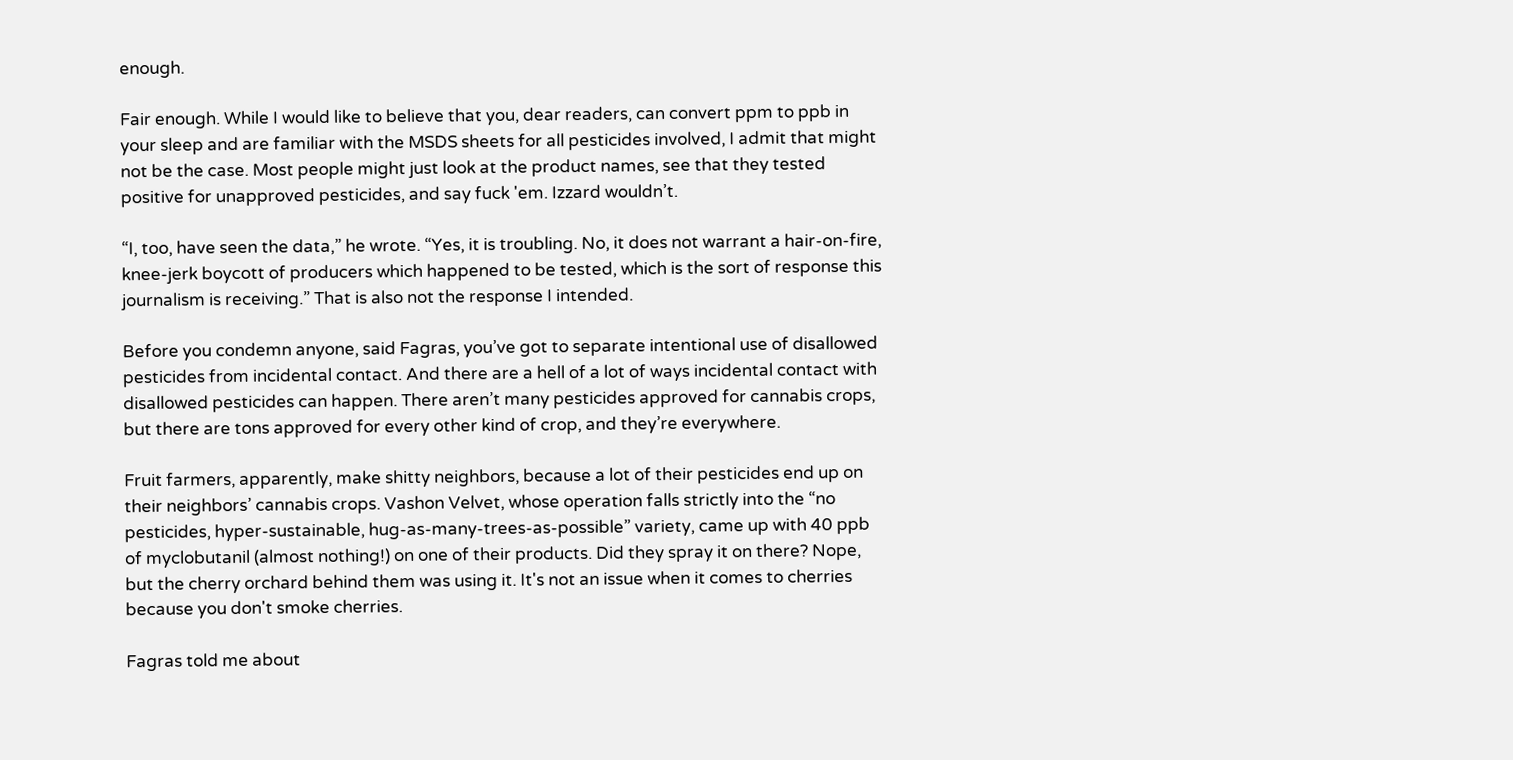enough.

Fair enough. While I would like to believe that you, dear readers, can convert ppm to ppb in your sleep and are familiar with the MSDS sheets for all pesticides involved, I admit that might not be the case. Most people might just look at the product names, see that they tested positive for unapproved pesticides, and say fuck 'em. Izzard wouldn’t.

“I, too, have seen the data,” he wrote. “Yes, it is troubling. No, it does not warrant a hair-on-fire, knee-jerk boycott of producers which happened to be tested, which is the sort of response this journalism is receiving.” That is also not the response I intended.

Before you condemn anyone, said Fagras, you’ve got to separate intentional use of disallowed pesticides from incidental contact. And there are a hell of a lot of ways incidental contact with disallowed pesticides can happen. There aren’t many pesticides approved for cannabis crops, but there are tons approved for every other kind of crop, and they’re everywhere.

Fruit farmers, apparently, make shitty neighbors, because a lot of their pesticides end up on their neighbors’ cannabis crops. Vashon Velvet, whose operation falls strictly into the “no pesticides, hyper-sustainable, hug-as-many-trees-as-possible” variety, came up with 40 ppb of myclobutanil (almost nothing!) on one of their products. Did they spray it on there? Nope, but the cherry orchard behind them was using it. It's not an issue when it comes to cherries because you don't smoke cherries.

Fagras told me about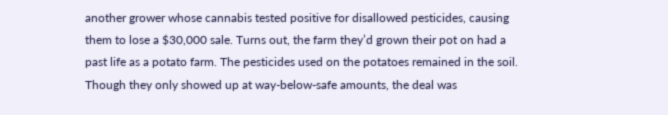another grower whose cannabis tested positive for disallowed pesticides, causing them to lose a $30,000 sale. Turns out, the farm they’d grown their pot on had a past life as a potato farm. The pesticides used on the potatoes remained in the soil. Though they only showed up at way-below-safe amounts, the deal was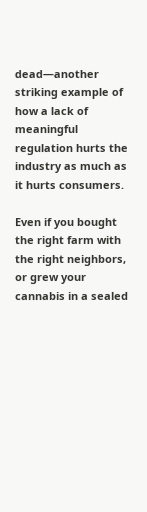dead—another striking example of how a lack of meaningful regulation hurts the industry as much as it hurts consumers.

Even if you bought the right farm with the right neighbors, or grew your cannabis in a sealed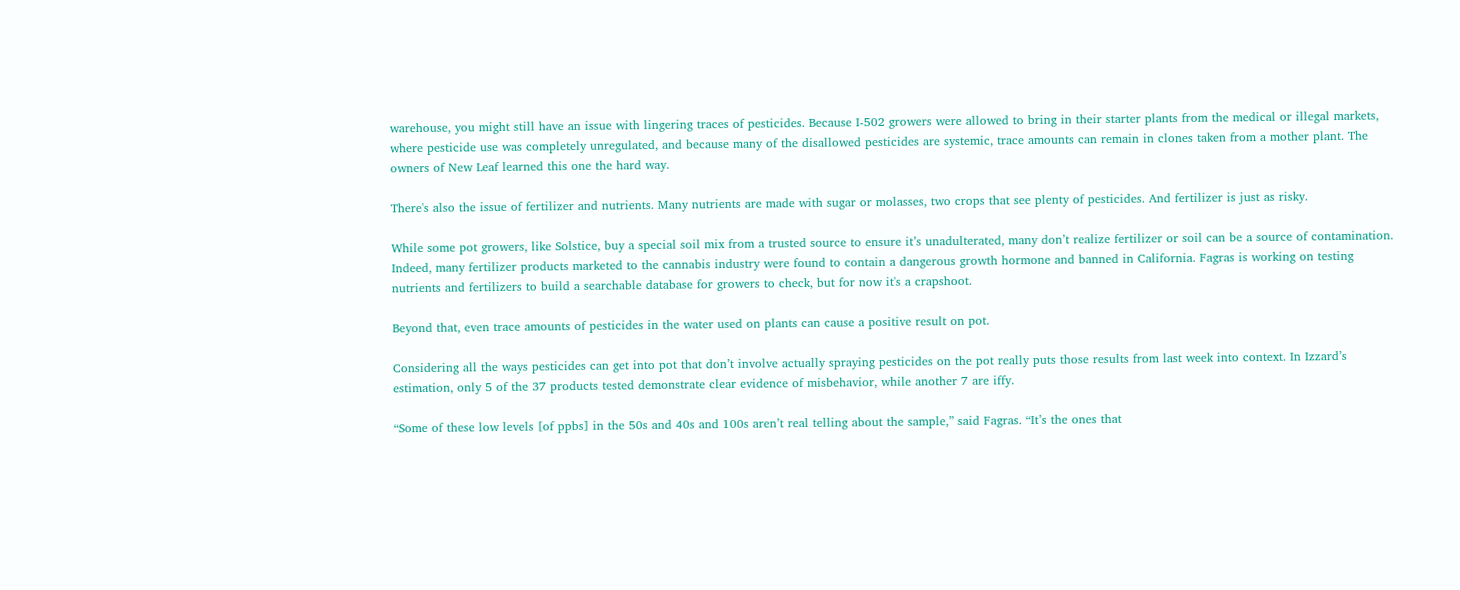warehouse, you might still have an issue with lingering traces of pesticides. Because I-502 growers were allowed to bring in their starter plants from the medical or illegal markets, where pesticide use was completely unregulated, and because many of the disallowed pesticides are systemic, trace amounts can remain in clones taken from a mother plant. The owners of New Leaf learned this one the hard way.

There's also the issue of fertilizer and nutrients. Many nutrients are made with sugar or molasses, two crops that see plenty of pesticides. And fertilizer is just as risky.

While some pot growers, like Solstice, buy a special soil mix from a trusted source to ensure it’s unadulterated, many don’t realize fertilizer or soil can be a source of contamination. Indeed, many fertilizer products marketed to the cannabis industry were found to contain a dangerous growth hormone and banned in California. Fagras is working on testing nutrients and fertilizers to build a searchable database for growers to check, but for now it's a crapshoot.

Beyond that, even trace amounts of pesticides in the water used on plants can cause a positive result on pot.

Considering all the ways pesticides can get into pot that don’t involve actually spraying pesticides on the pot really puts those results from last week into context. In Izzard’s estimation, only 5 of the 37 products tested demonstrate clear evidence of misbehavior, while another 7 are iffy.

“Some of these low levels [of ppbs] in the 50s and 40s and 100s aren’t real telling about the sample,” said Fagras. “It’s the ones that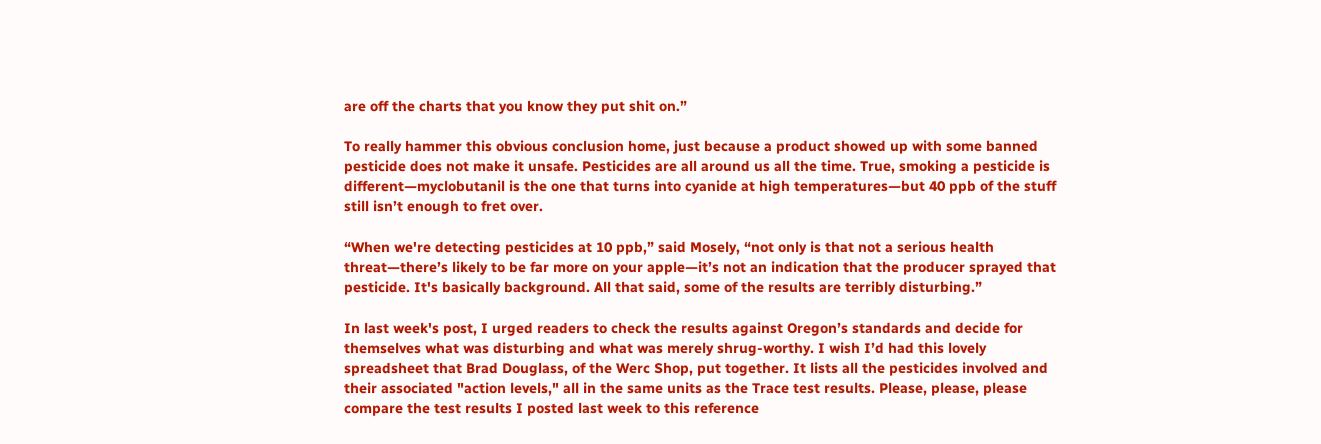are off the charts that you know they put shit on.”

To really hammer this obvious conclusion home, just because a product showed up with some banned pesticide does not make it unsafe. Pesticides are all around us all the time. True, smoking a pesticide is different—myclobutanil is the one that turns into cyanide at high temperatures—but 40 ppb of the stuff still isn’t enough to fret over.

“When we're detecting pesticides at 10 ppb,” said Mosely, “not only is that not a serious health threat—there’s likely to be far more on your apple—it’s not an indication that the producer sprayed that pesticide. It's basically background. All that said, some of the results are terribly disturbing.”

In last week's post, I urged readers to check the results against Oregon’s standards and decide for themselves what was disturbing and what was merely shrug-worthy. I wish I’d had this lovely spreadsheet that Brad Douglass, of the Werc Shop, put together. It lists all the pesticides involved and their associated "action levels," all in the same units as the Trace test results. Please, please, please compare the test results I posted last week to this reference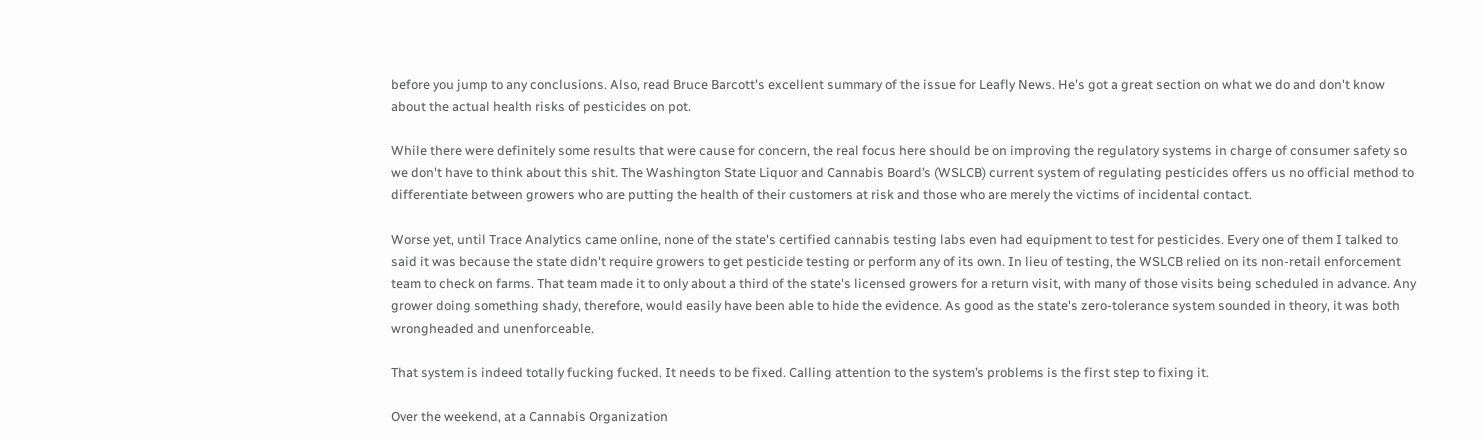before you jump to any conclusions. Also, read Bruce Barcott's excellent summary of the issue for Leafly News. He's got a great section on what we do and don't know about the actual health risks of pesticides on pot.

While there were definitely some results that were cause for concern, the real focus here should be on improving the regulatory systems in charge of consumer safety so we don't have to think about this shit. The Washington State Liquor and Cannabis Board’s (WSLCB) current system of regulating pesticides offers us no official method to differentiate between growers who are putting the health of their customers at risk and those who are merely the victims of incidental contact.

Worse yet, until Trace Analytics came online, none of the state's certified cannabis testing labs even had equipment to test for pesticides. Every one of them I talked to said it was because the state didn't require growers to get pesticide testing or perform any of its own. In lieu of testing, the WSLCB relied on its non-retail enforcement team to check on farms. That team made it to only about a third of the state's licensed growers for a return visit, with many of those visits being scheduled in advance. Any grower doing something shady, therefore, would easily have been able to hide the evidence. As good as the state's zero-tolerance system sounded in theory, it was both wrongheaded and unenforceable.

That system is indeed totally fucking fucked. It needs to be fixed. Calling attention to the system’s problems is the first step to fixing it.

Over the weekend, at a Cannabis Organization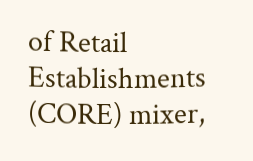of Retail Establishments (CORE) mixer,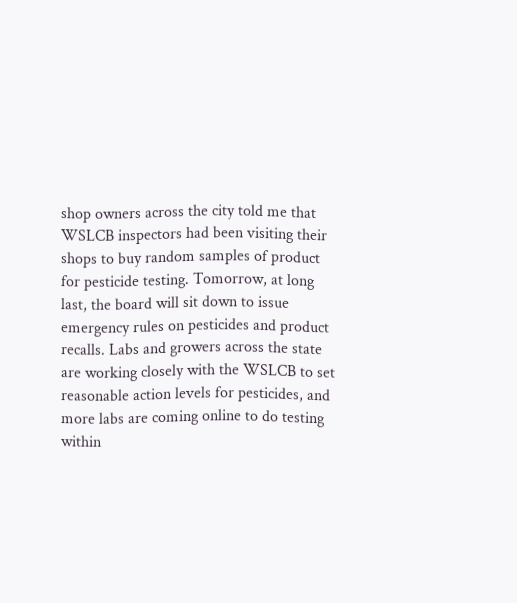shop owners across the city told me that WSLCB inspectors had been visiting their shops to buy random samples of product for pesticide testing. Tomorrow, at long last, the board will sit down to issue emergency rules on pesticides and product recalls. Labs and growers across the state are working closely with the WSLCB to set reasonable action levels for pesticides, and more labs are coming online to do testing within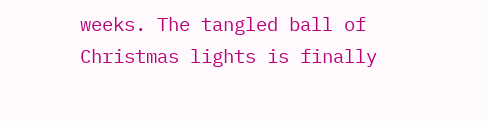weeks. The tangled ball of Christmas lights is finally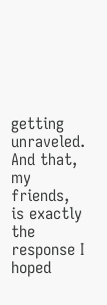getting unraveled. And that, my friends, is exactly the response I hoped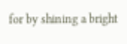for by shining a bright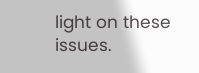light on these issues.